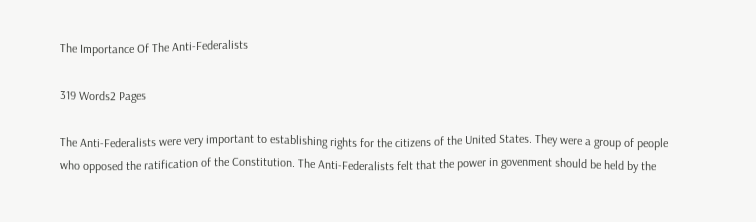The Importance Of The Anti-Federalists

319 Words2 Pages

The Anti-Federalists were very important to establishing rights for the citizens of the United States. They were a group of people who opposed the ratification of the Constitution. The Anti-Federalists felt that the power in govenment should be held by the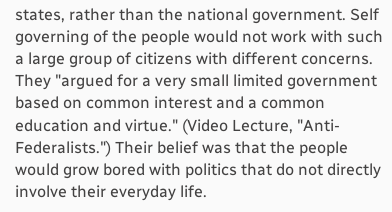states, rather than the national government. Self governing of the people would not work with such a large group of citizens with different concerns. They "argued for a very small limited government based on common interest and a common education and virtue." (Video Lecture, "Anti-Federalists.") Their belief was that the people would grow bored with politics that do not directly involve their everyday life.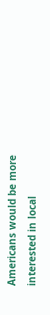Americans would be more interested in local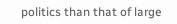politics than that of large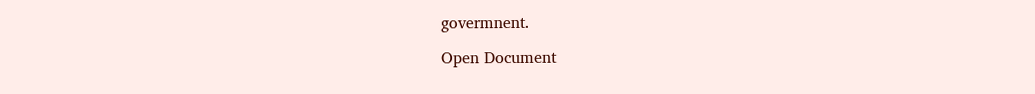govermnent.

Open Document